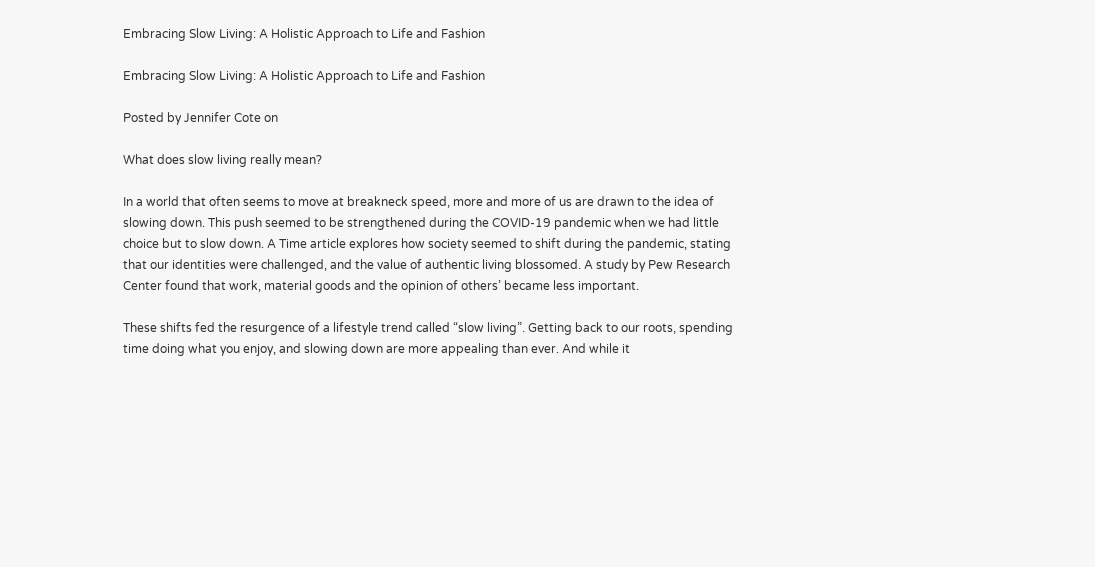Embracing Slow Living: A Holistic Approach to Life and Fashion

Embracing Slow Living: A Holistic Approach to Life and Fashion

Posted by Jennifer Cote on

What does slow living really mean?

In a world that often seems to move at breakneck speed, more and more of us are drawn to the idea of slowing down. This push seemed to be strengthened during the COVID-19 pandemic when we had little choice but to slow down. A Time article explores how society seemed to shift during the pandemic, stating that our identities were challenged, and the value of authentic living blossomed. A study by Pew Research Center found that work, material goods and the opinion of others’ became less important.

These shifts fed the resurgence of a lifestyle trend called “slow living”. Getting back to our roots, spending time doing what you enjoy, and slowing down are more appealing than ever. And while it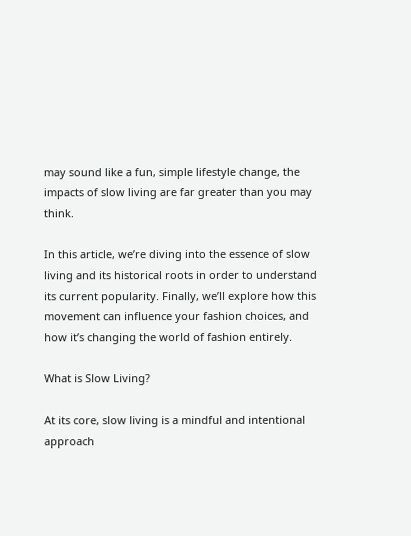may sound like a fun, simple lifestyle change, the impacts of slow living are far greater than you may think.

In this article, we’re diving into the essence of slow living and its historical roots in order to understand its current popularity. Finally, we’ll explore how this movement can influence your fashion choices, and how it’s changing the world of fashion entirely.

What is Slow Living?

At its core, slow living is a mindful and intentional approach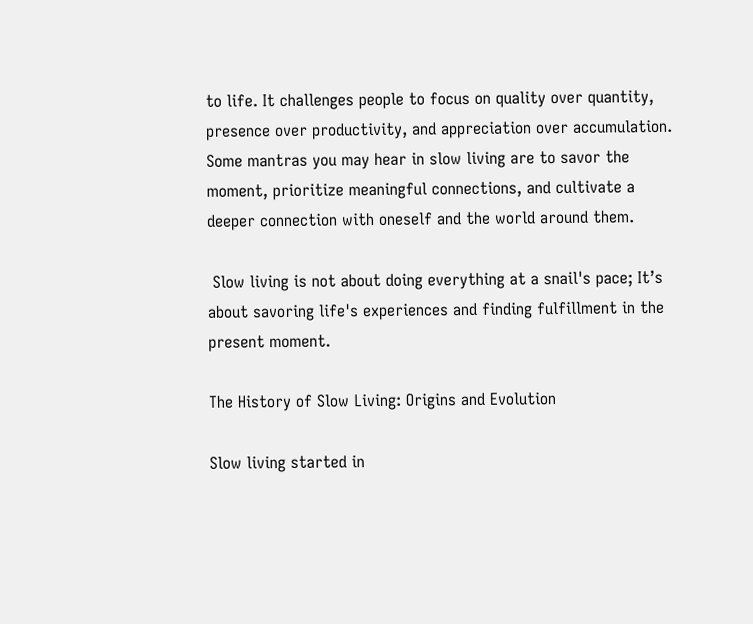to life. It challenges people to focus on quality over quantity, presence over productivity, and appreciation over accumulation. Some mantras you may hear in slow living are to savor the moment, prioritize meaningful connections, and cultivate a deeper connection with oneself and the world around them.

 Slow living is not about doing everything at a snail's pace; It’s about savoring life's experiences and finding fulfillment in the present moment.

The History of Slow Living: Origins and Evolution

Slow living started in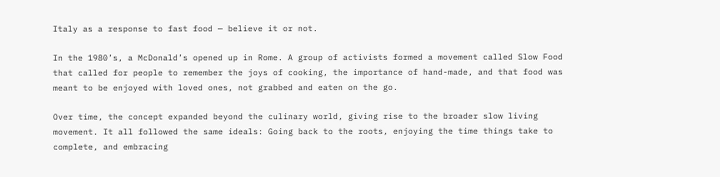Italy as a response to fast food — believe it or not.

In the 1980’s, a McDonald’s opened up in Rome. A group of activists formed a movement called Slow Food that called for people to remember the joys of cooking, the importance of hand-made, and that food was meant to be enjoyed with loved ones, not grabbed and eaten on the go.

Over time, the concept expanded beyond the culinary world, giving rise to the broader slow living movement. It all followed the same ideals: Going back to the roots, enjoying the time things take to complete, and embracing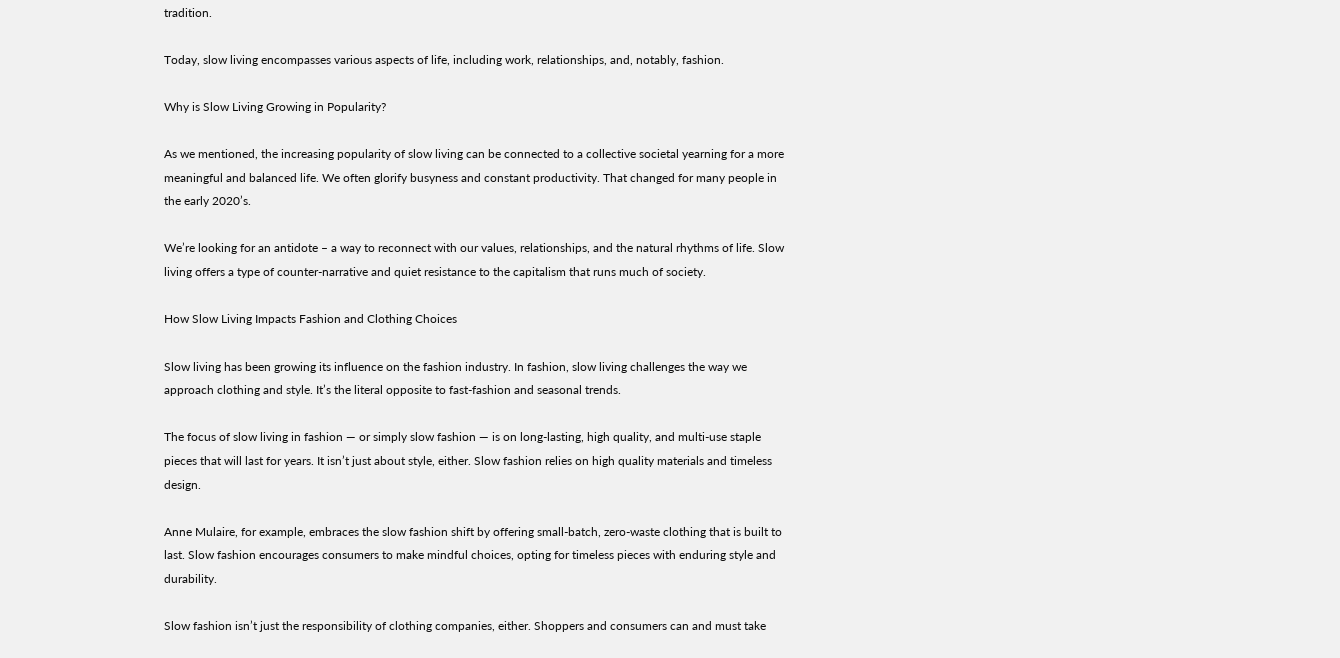tradition.

Today, slow living encompasses various aspects of life, including work, relationships, and, notably, fashion.

Why is Slow Living Growing in Popularity?

As we mentioned, the increasing popularity of slow living can be connected to a collective societal yearning for a more meaningful and balanced life. We often glorify busyness and constant productivity. That changed for many people in the early 2020’s.

We’re looking for an antidote – a way to reconnect with our values, relationships, and the natural rhythms of life. Slow living offers a type of counter-narrative and quiet resistance to the capitalism that runs much of society.

How Slow Living Impacts Fashion and Clothing Choices

Slow living has been growing its influence on the fashion industry. In fashion, slow living challenges the way we approach clothing and style. It’s the literal opposite to fast-fashion and seasonal trends.

The focus of slow living in fashion — or simply slow fashion — is on long-lasting, high quality, and multi-use staple pieces that will last for years. It isn’t just about style, either. Slow fashion relies on high quality materials and timeless design.

Anne Mulaire, for example, embraces the slow fashion shift by offering small-batch, zero-waste clothing that is built to last. Slow fashion encourages consumers to make mindful choices, opting for timeless pieces with enduring style and durability.

Slow fashion isn’t just the responsibility of clothing companies, either. Shoppers and consumers can and must take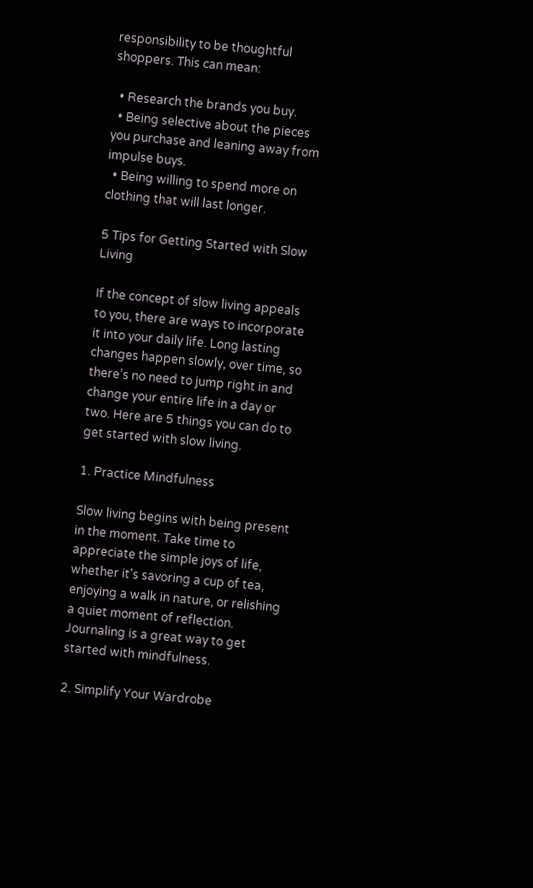responsibility to be thoughtful shoppers. This can mean:

  • Research the brands you buy.
  • Being selective about the pieces you purchase and leaning away from impulse buys.
  • Being willing to spend more on clothing that will last longer.

5 Tips for Getting Started with Slow Living

If the concept of slow living appeals to you, there are ways to incorporate it into your daily life. Long lasting changes happen slowly, over time, so there’s no need to jump right in and change your entire life in a day or two. Here are 5 things you can do to get started with slow living.

1. Practice Mindfulness

Slow living begins with being present in the moment. Take time to appreciate the simple joys of life, whether it's savoring a cup of tea, enjoying a walk in nature, or relishing a quiet moment of reflection. Journaling is a great way to get started with mindfulness.

2. Simplify Your Wardrobe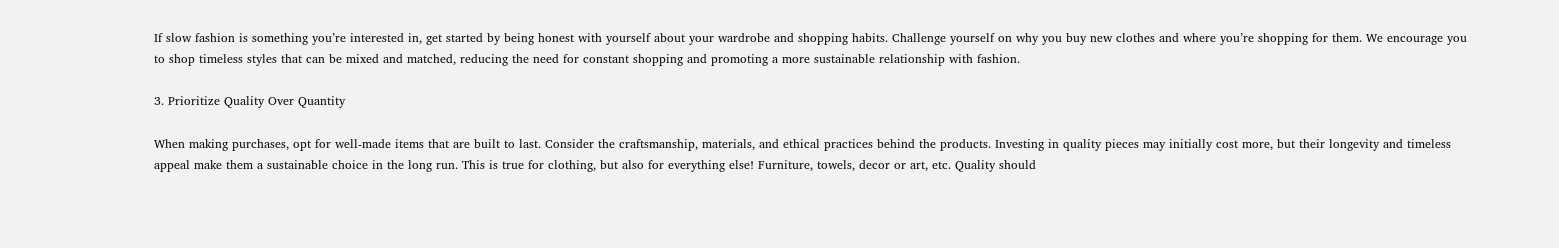If slow fashion is something you’re interested in, get started by being honest with yourself about your wardrobe and shopping habits. Challenge yourself on why you buy new clothes and where you’re shopping for them. We encourage you to shop timeless styles that can be mixed and matched, reducing the need for constant shopping and promoting a more sustainable relationship with fashion.

3. Prioritize Quality Over Quantity

When making purchases, opt for well-made items that are built to last. Consider the craftsmanship, materials, and ethical practices behind the products. Investing in quality pieces may initially cost more, but their longevity and timeless appeal make them a sustainable choice in the long run. This is true for clothing, but also for everything else! Furniture, towels, decor or art, etc. Quality should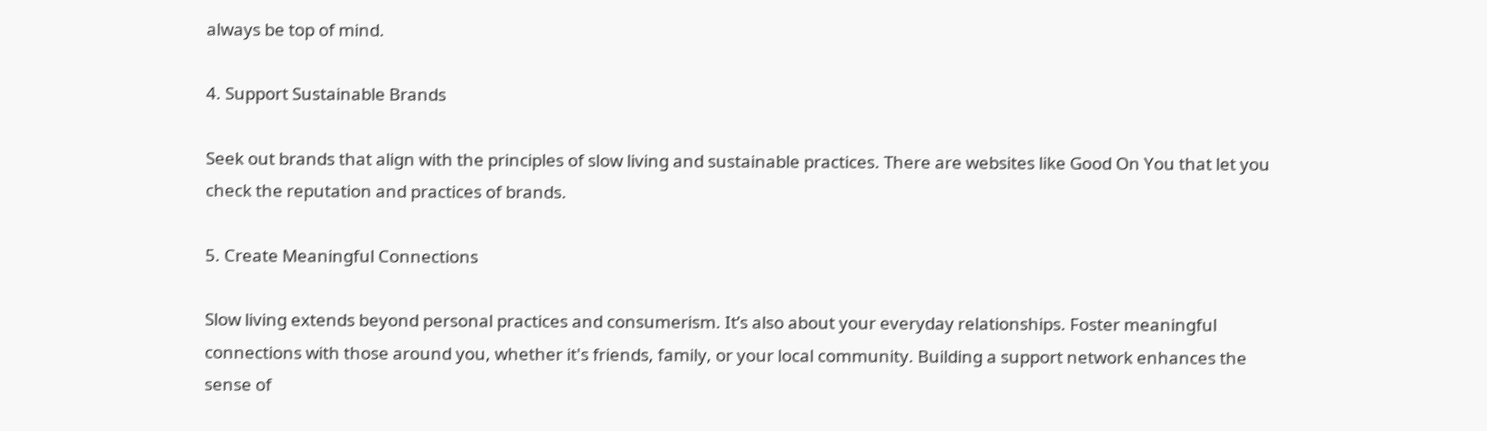always be top of mind.

4. Support Sustainable Brands

Seek out brands that align with the principles of slow living and sustainable practices. There are websites like Good On You that let you check the reputation and practices of brands.

5. Create Meaningful Connections

Slow living extends beyond personal practices and consumerism. It’s also about your everyday relationships. Foster meaningful connections with those around you, whether it's friends, family, or your local community. Building a support network enhances the sense of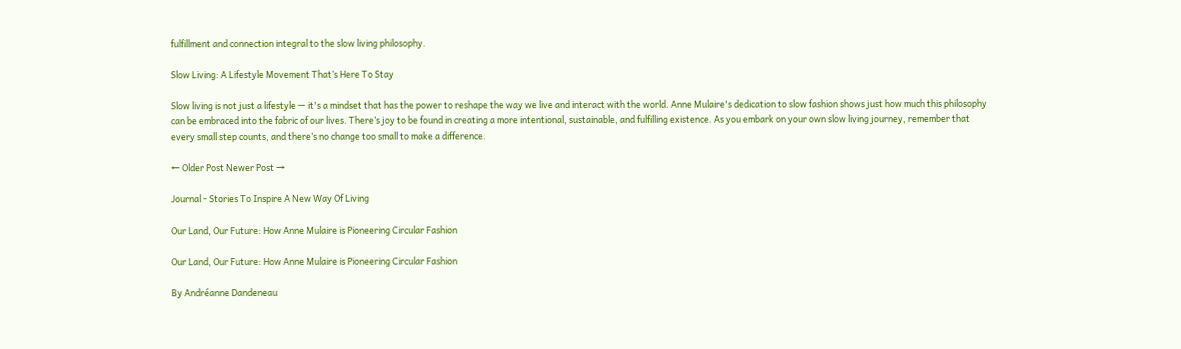fulfillment and connection integral to the slow living philosophy.

Slow Living: A Lifestyle Movement That’s Here To Stay

Slow living is not just a lifestyle — it's a mindset that has the power to reshape the way we live and interact with the world. Anne Mulaire's dedication to slow fashion shows just how much this philosophy can be embraced into the fabric of our lives. There’s joy to be found in creating a more intentional, sustainable, and fulfilling existence. As you embark on your own slow living journey, remember that every small step counts, and there’s no change too small to make a difference.

← Older Post Newer Post →

Journal - Stories To Inspire A New Way Of Living

Our Land, Our Future: How Anne Mulaire is Pioneering Circular Fashion

Our Land, Our Future: How Anne Mulaire is Pioneering Circular Fashion

By Andréanne Dandeneau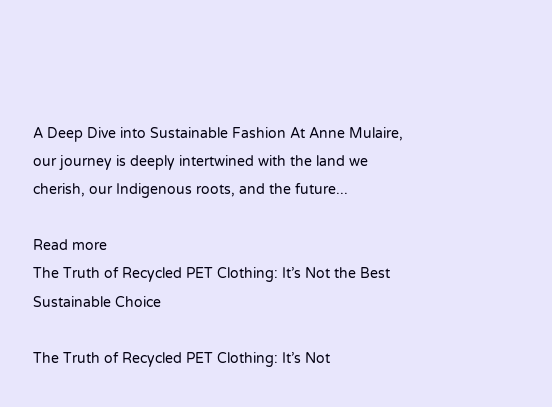A Deep Dive into Sustainable Fashion At Anne Mulaire, our journey is deeply intertwined with the land we cherish, our Indigenous roots, and the future...

Read more
The Truth of Recycled PET Clothing: It’s Not the Best Sustainable Choice

The Truth of Recycled PET Clothing: It’s Not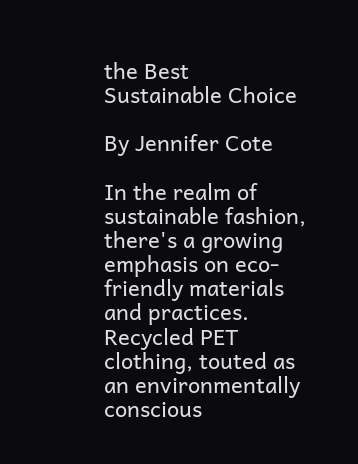the Best Sustainable Choice

By Jennifer Cote

In the realm of sustainable fashion, there's a growing emphasis on eco-friendly materials and practices. Recycled PET clothing, touted as an environmentally conscious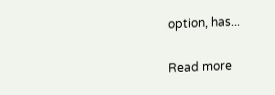option, has...

Read more